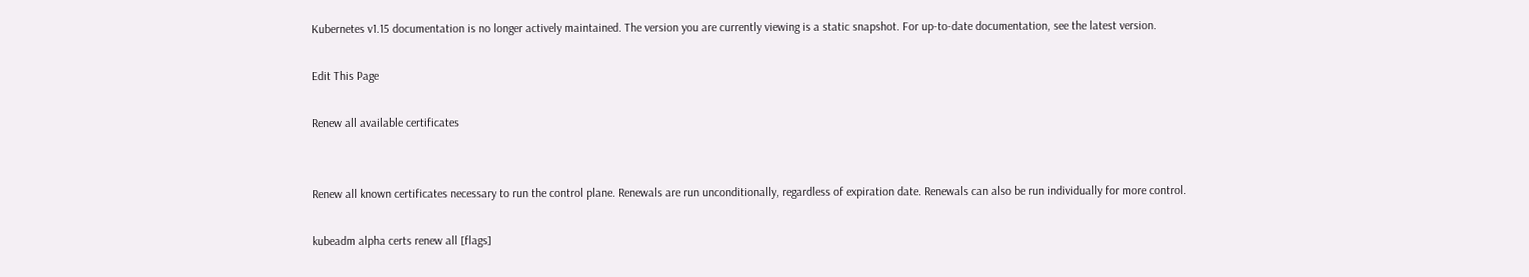Kubernetes v1.15 documentation is no longer actively maintained. The version you are currently viewing is a static snapshot. For up-to-date documentation, see the latest version.

Edit This Page

Renew all available certificates


Renew all known certificates necessary to run the control plane. Renewals are run unconditionally, regardless of expiration date. Renewals can also be run individually for more control.

kubeadm alpha certs renew all [flags]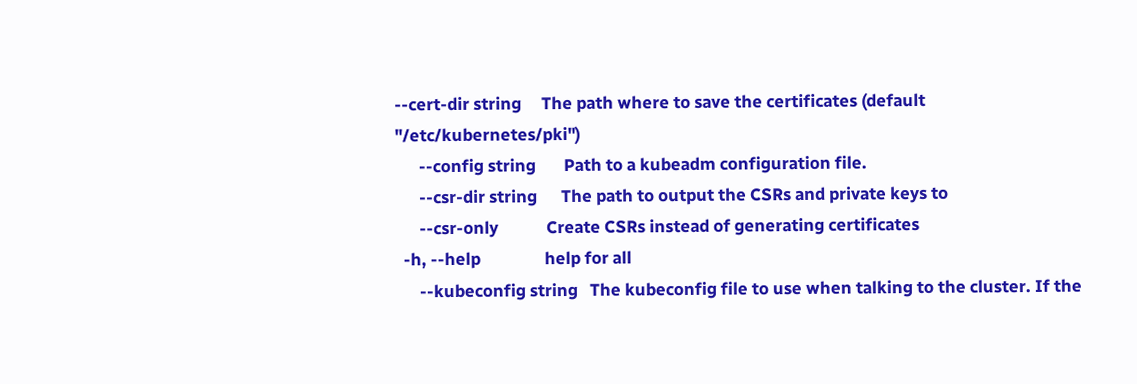--cert-dir string     The path where to save the certificates (default "/etc/kubernetes/pki")
      --config string       Path to a kubeadm configuration file.
      --csr-dir string      The path to output the CSRs and private keys to
      --csr-only            Create CSRs instead of generating certificates
  -h, --help                help for all
      --kubeconfig string   The kubeconfig file to use when talking to the cluster. If the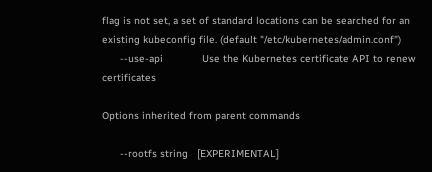flag is not set, a set of standard locations can be searched for an existing kubeconfig file. (default "/etc/kubernetes/admin.conf")
      --use-api             Use the Kubernetes certificate API to renew certificates

Options inherited from parent commands

      --rootfs string   [EXPERIMENTAL]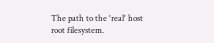The path to the 'real' host root filesystem.